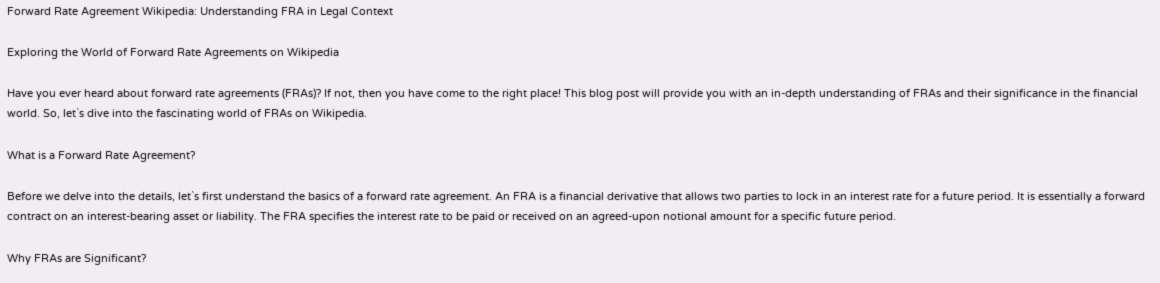Forward Rate Agreement Wikipedia: Understanding FRA in Legal Context

Exploring the World of Forward Rate Agreements on Wikipedia

Have you ever heard about forward rate agreements (FRAs)? If not, then you have come to the right place! This blog post will provide you with an in-depth understanding of FRAs and their significance in the financial world. So, let`s dive into the fascinating world of FRAs on Wikipedia.

What is a Forward Rate Agreement?

Before we delve into the details, let`s first understand the basics of a forward rate agreement. An FRA is a financial derivative that allows two parties to lock in an interest rate for a future period. It is essentially a forward contract on an interest-bearing asset or liability. The FRA specifies the interest rate to be paid or received on an agreed-upon notional amount for a specific future period.

Why FRAs are Significant?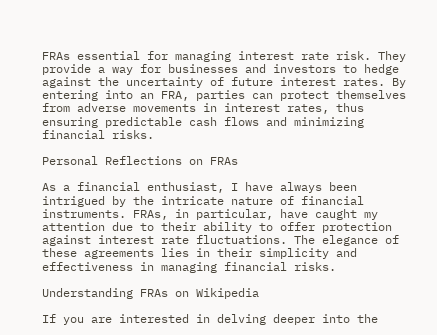FRAs essential for managing interest rate risk. They provide a way for businesses and investors to hedge against the uncertainty of future interest rates. By entering into an FRA, parties can protect themselves from adverse movements in interest rates, thus ensuring predictable cash flows and minimizing financial risks.

Personal Reflections on FRAs

As a financial enthusiast, I have always been intrigued by the intricate nature of financial instruments. FRAs, in particular, have caught my attention due to their ability to offer protection against interest rate fluctuations. The elegance of these agreements lies in their simplicity and effectiveness in managing financial risks.

Understanding FRAs on Wikipedia

If you are interested in delving deeper into the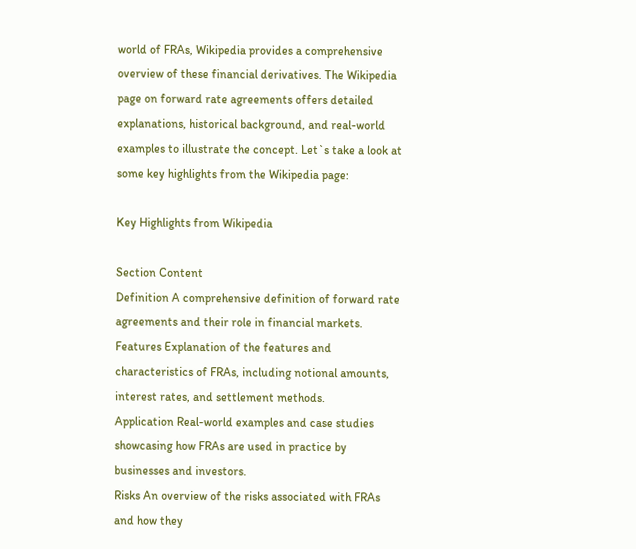world of FRAs, Wikipedia provides a comprehensive overview of these financial derivatives. The Wikipedia page on forward rate agreements offers detailed explanations, historical background, and real-world examples to illustrate the concept. Let`s take a look at some key highlights from the Wikipedia page:

Key Highlights from Wikipedia

Section Content
Definition A comprehensive definition of forward rate agreements and their role in financial markets.
Features Explanation of the features and characteristics of FRAs, including notional amounts, interest rates, and settlement methods.
Application Real-world examples and case studies showcasing how FRAs are used in practice by businesses and investors.
Risks An overview of the risks associated with FRAs and how they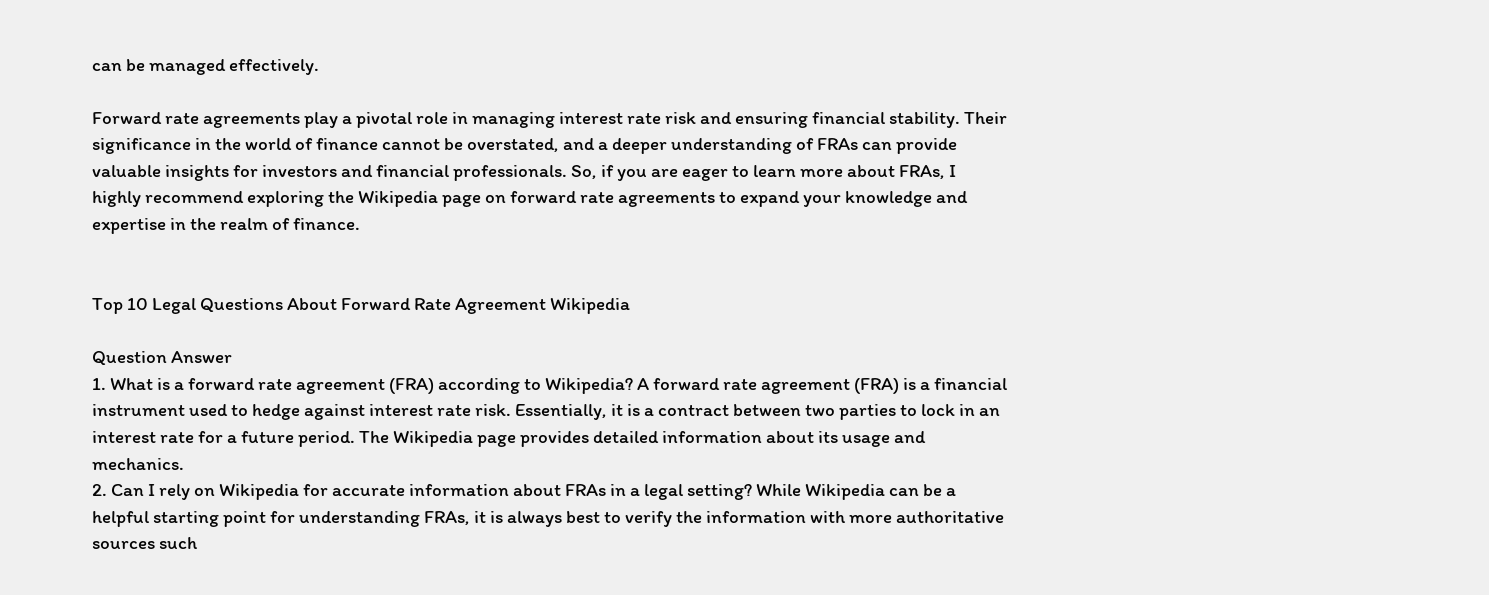can be managed effectively.

Forward rate agreements play a pivotal role in managing interest rate risk and ensuring financial stability. Their significance in the world of finance cannot be overstated, and a deeper understanding of FRAs can provide valuable insights for investors and financial professionals. So, if you are eager to learn more about FRAs, I highly recommend exploring the Wikipedia page on forward rate agreements to expand your knowledge and expertise in the realm of finance.


Top 10 Legal Questions About Forward Rate Agreement Wikipedia

Question Answer
1. What is a forward rate agreement (FRA) according to Wikipedia? A forward rate agreement (FRA) is a financial instrument used to hedge against interest rate risk. Essentially, it is a contract between two parties to lock in an interest rate for a future period. The Wikipedia page provides detailed information about its usage and mechanics.
2. Can I rely on Wikipedia for accurate information about FRAs in a legal setting? While Wikipedia can be a helpful starting point for understanding FRAs, it is always best to verify the information with more authoritative sources such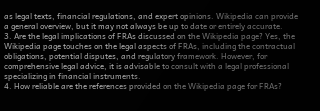as legal texts, financial regulations, and expert opinions. Wikipedia can provide a general overview, but it may not always be up to date or entirely accurate.
3. Are the legal implications of FRAs discussed on the Wikipedia page? Yes, the Wikipedia page touches on the legal aspects of FRAs, including the contractual obligations, potential disputes, and regulatory framework. However, for comprehensive legal advice, it is advisable to consult with a legal professional specializing in financial instruments.
4. How reliable are the references provided on the Wikipedia page for FRAs?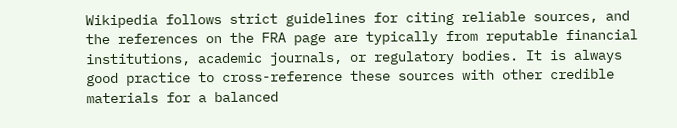Wikipedia follows strict guidelines for citing reliable sources, and the references on the FRA page are typically from reputable financial institutions, academic journals, or regulatory bodies. It is always good practice to cross-reference these sources with other credible materials for a balanced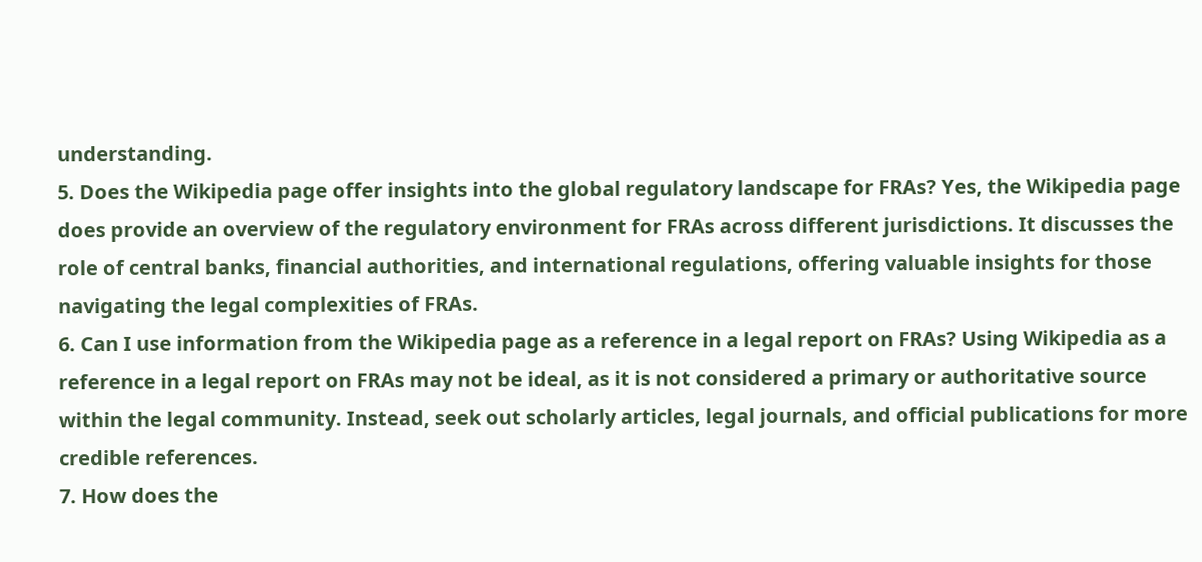understanding.
5. Does the Wikipedia page offer insights into the global regulatory landscape for FRAs? Yes, the Wikipedia page does provide an overview of the regulatory environment for FRAs across different jurisdictions. It discusses the role of central banks, financial authorities, and international regulations, offering valuable insights for those navigating the legal complexities of FRAs.
6. Can I use information from the Wikipedia page as a reference in a legal report on FRAs? Using Wikipedia as a reference in a legal report on FRAs may not be ideal, as it is not considered a primary or authoritative source within the legal community. Instead, seek out scholarly articles, legal journals, and official publications for more credible references.
7. How does the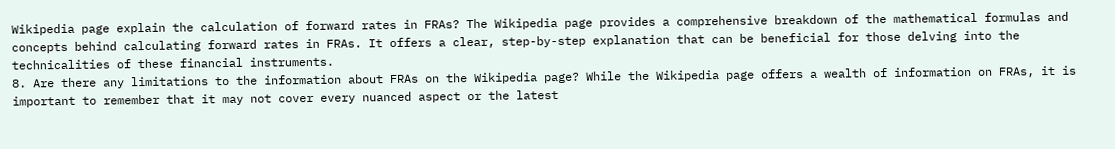Wikipedia page explain the calculation of forward rates in FRAs? The Wikipedia page provides a comprehensive breakdown of the mathematical formulas and concepts behind calculating forward rates in FRAs. It offers a clear, step-by-step explanation that can be beneficial for those delving into the technicalities of these financial instruments.
8. Are there any limitations to the information about FRAs on the Wikipedia page? While the Wikipedia page offers a wealth of information on FRAs, it is important to remember that it may not cover every nuanced aspect or the latest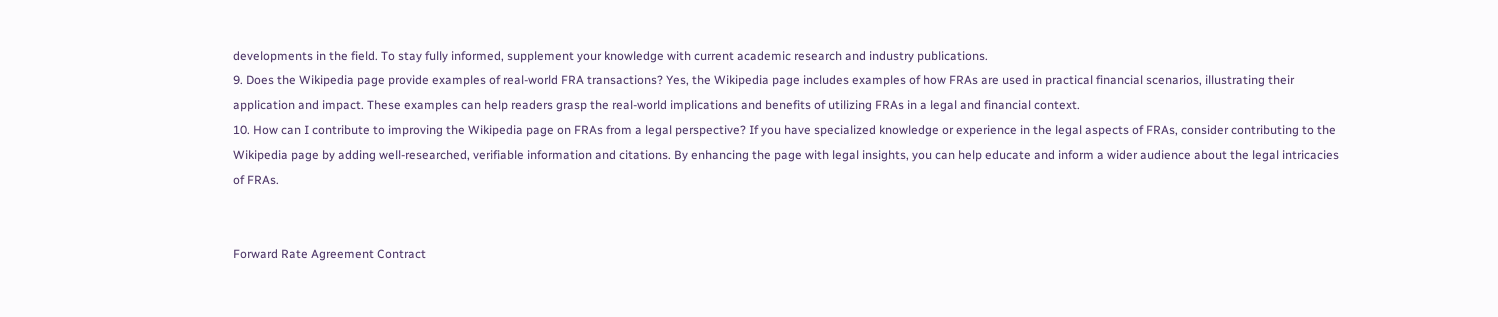developments in the field. To stay fully informed, supplement your knowledge with current academic research and industry publications.
9. Does the Wikipedia page provide examples of real-world FRA transactions? Yes, the Wikipedia page includes examples of how FRAs are used in practical financial scenarios, illustrating their application and impact. These examples can help readers grasp the real-world implications and benefits of utilizing FRAs in a legal and financial context.
10. How can I contribute to improving the Wikipedia page on FRAs from a legal perspective? If you have specialized knowledge or experience in the legal aspects of FRAs, consider contributing to the Wikipedia page by adding well-researched, verifiable information and citations. By enhancing the page with legal insights, you can help educate and inform a wider audience about the legal intricacies of FRAs.


Forward Rate Agreement Contract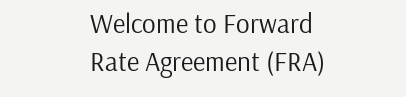Welcome to Forward Rate Agreement (FRA)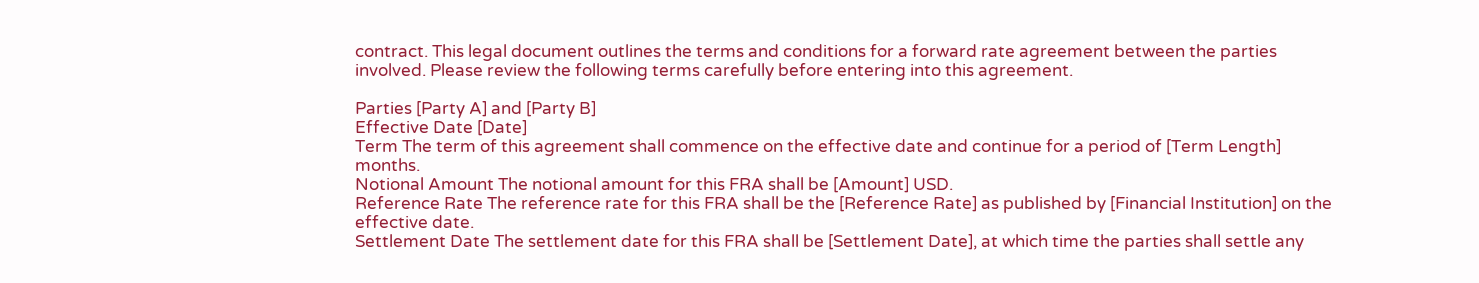contract. This legal document outlines the terms and conditions for a forward rate agreement between the parties involved. Please review the following terms carefully before entering into this agreement.

Parties [Party A] and [Party B]
Effective Date [Date]
Term The term of this agreement shall commence on the effective date and continue for a period of [Term Length] months.
Notional Amount The notional amount for this FRA shall be [Amount] USD.
Reference Rate The reference rate for this FRA shall be the [Reference Rate] as published by [Financial Institution] on the effective date.
Settlement Date The settlement date for this FRA shall be [Settlement Date], at which time the parties shall settle any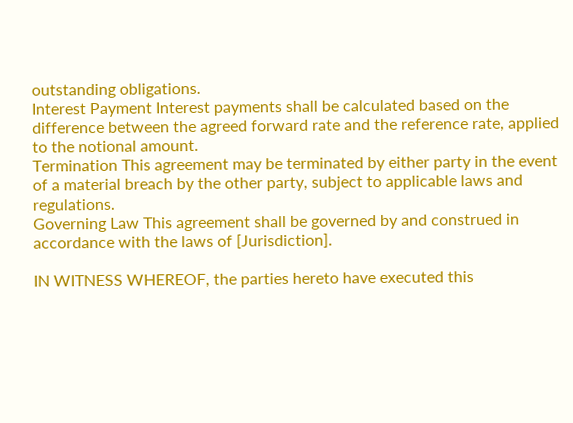outstanding obligations.
Interest Payment Interest payments shall be calculated based on the difference between the agreed forward rate and the reference rate, applied to the notional amount.
Termination This agreement may be terminated by either party in the event of a material breach by the other party, subject to applicable laws and regulations.
Governing Law This agreement shall be governed by and construed in accordance with the laws of [Jurisdiction].

IN WITNESS WHEREOF, the parties hereto have executed this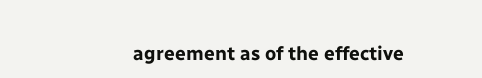agreement as of the effective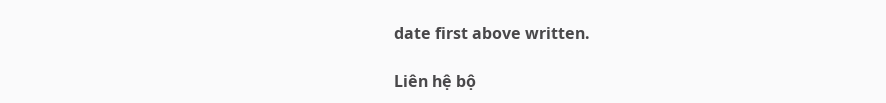date first above written.

Liên hệ bộ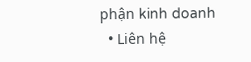phận kinh doanh
  • Liên hệ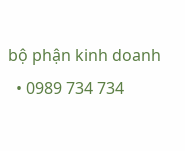bộ phận kinh doanh
  • 0989 734 734